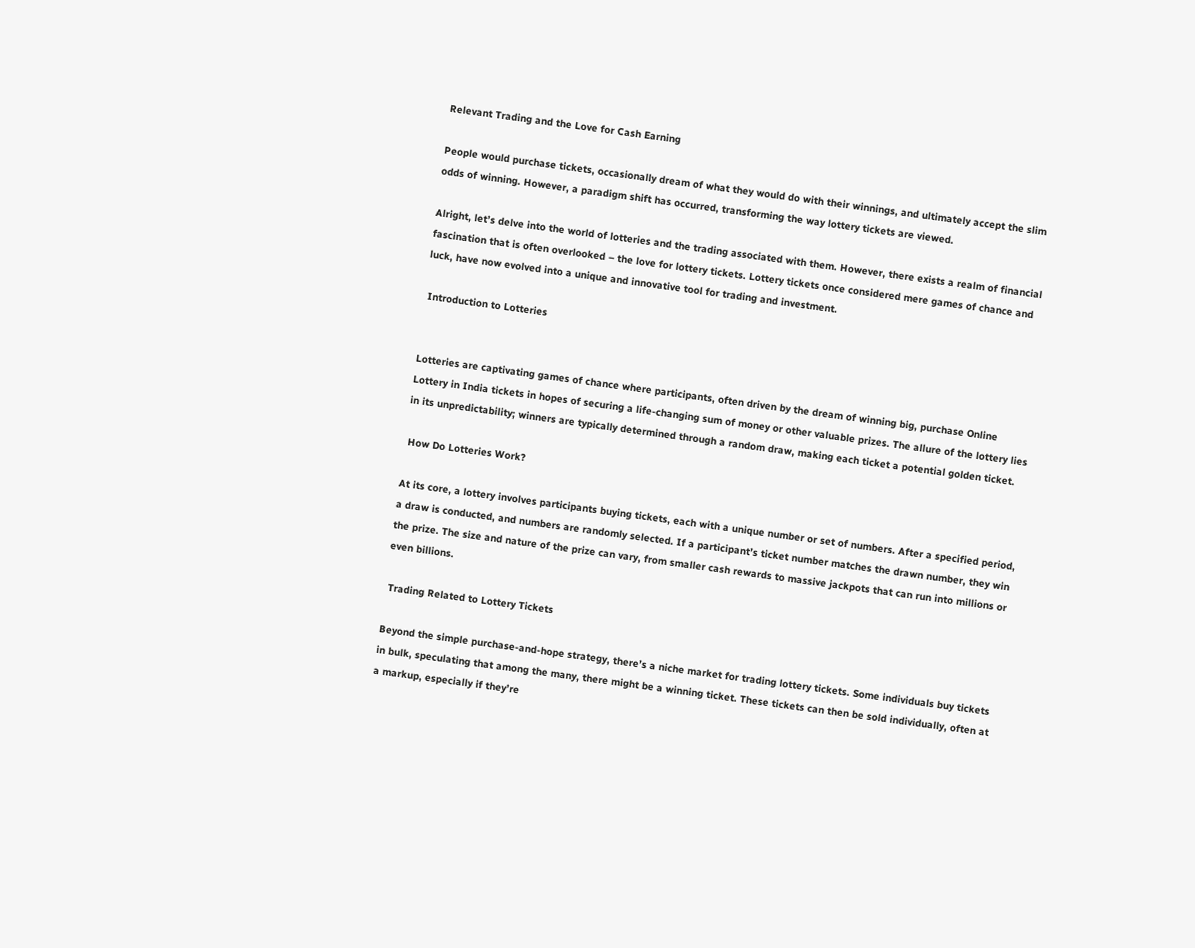Relevant Trading and the Love for Cash Earning

People would purchase tickets, occasionally dream of what they would do with their winnings, and ultimately accept the slim odds of winning. However, a paradigm shift has occurred, transforming the way lottery tickets are viewed.

Alright, let’s delve into the world of lotteries and the trading associated with them. However, there exists a realm of financial fascination that is often overlooked – the love for lottery tickets. Lottery tickets once considered mere games of chance and luck, have now evolved into a unique and innovative tool for trading and investment.

 Introduction to Lotteries


Lotteries are captivating games of chance where participants, often driven by the dream of winning big, purchase Online Lottery in India tickets in hopes of securing a life-changing sum of money or other valuable prizes. The allure of the lottery lies in its unpredictability; winners are typically determined through a random draw, making each ticket a potential golden ticket.

 How Do Lotteries Work?

At its core, a lottery involves participants buying tickets, each with a unique number or set of numbers. After a specified period, a draw is conducted, and numbers are randomly selected. If a participant’s ticket number matches the drawn number, they win the prize. The size and nature of the prize can vary, from smaller cash rewards to massive jackpots that can run into millions or even billions.

 Trading Related to Lottery Tickets

Beyond the simple purchase-and-hope strategy, there’s a niche market for trading lottery tickets. Some individuals buy tickets in bulk, speculating that among the many, there might be a winning ticket. These tickets can then be sold individually, often at a markup, especially if they’re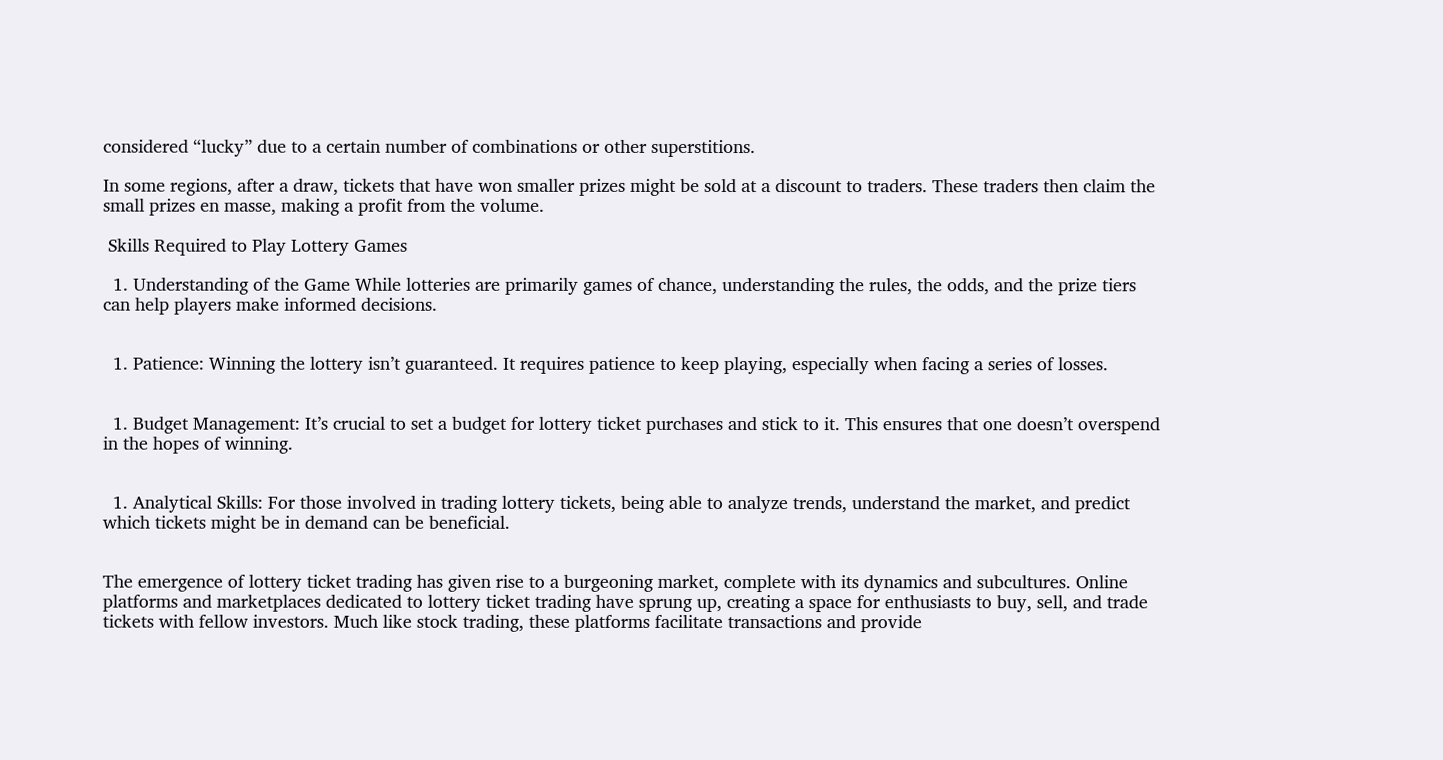considered “lucky” due to a certain number of combinations or other superstitions.

In some regions, after a draw, tickets that have won smaller prizes might be sold at a discount to traders. These traders then claim the small prizes en masse, making a profit from the volume.

 Skills Required to Play Lottery Games

  1. Understanding of the Game While lotteries are primarily games of chance, understanding the rules, the odds, and the prize tiers can help players make informed decisions.


  1. Patience: Winning the lottery isn’t guaranteed. It requires patience to keep playing, especially when facing a series of losses.


  1. Budget Management: It’s crucial to set a budget for lottery ticket purchases and stick to it. This ensures that one doesn’t overspend in the hopes of winning.


  1. Analytical Skills: For those involved in trading lottery tickets, being able to analyze trends, understand the market, and predict which tickets might be in demand can be beneficial.


The emergence of lottery ticket trading has given rise to a burgeoning market, complete with its dynamics and subcultures. Online platforms and marketplaces dedicated to lottery ticket trading have sprung up, creating a space for enthusiasts to buy, sell, and trade tickets with fellow investors. Much like stock trading, these platforms facilitate transactions and provide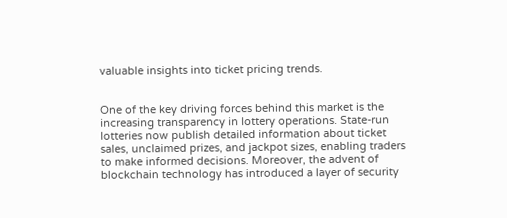valuable insights into ticket pricing trends.


One of the key driving forces behind this market is the increasing transparency in lottery operations. State-run lotteries now publish detailed information about ticket sales, unclaimed prizes, and jackpot sizes, enabling traders to make informed decisions. Moreover, the advent of blockchain technology has introduced a layer of security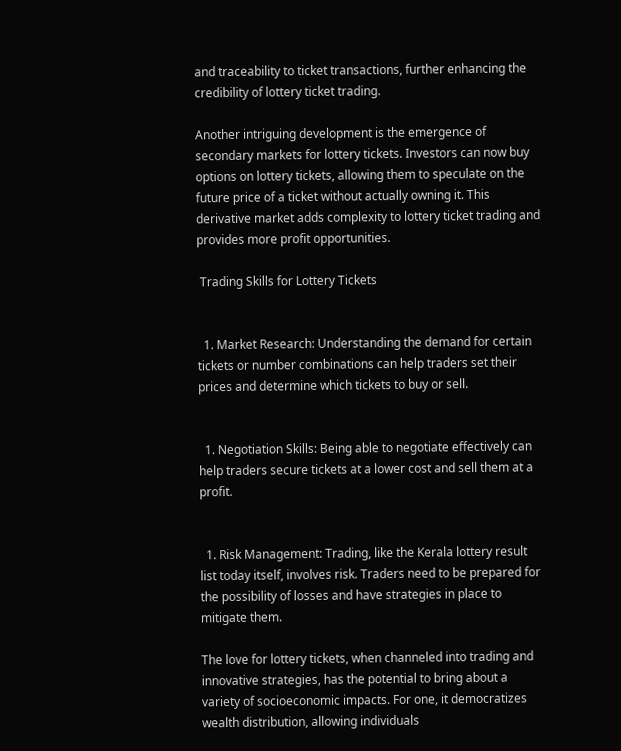and traceability to ticket transactions, further enhancing the credibility of lottery ticket trading.

Another intriguing development is the emergence of secondary markets for lottery tickets. Investors can now buy options on lottery tickets, allowing them to speculate on the future price of a ticket without actually owning it. This derivative market adds complexity to lottery ticket trading and provides more profit opportunities.

 Trading Skills for Lottery Tickets


  1. Market Research: Understanding the demand for certain tickets or number combinations can help traders set their prices and determine which tickets to buy or sell.


  1. Negotiation Skills: Being able to negotiate effectively can help traders secure tickets at a lower cost and sell them at a profit.


  1. Risk Management: Trading, like the Kerala lottery result list today itself, involves risk. Traders need to be prepared for the possibility of losses and have strategies in place to mitigate them.

The love for lottery tickets, when channeled into trading and innovative strategies, has the potential to bring about a variety of socioeconomic impacts. For one, it democratizes wealth distribution, allowing individuals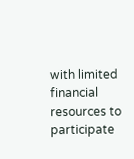with limited financial resources to participate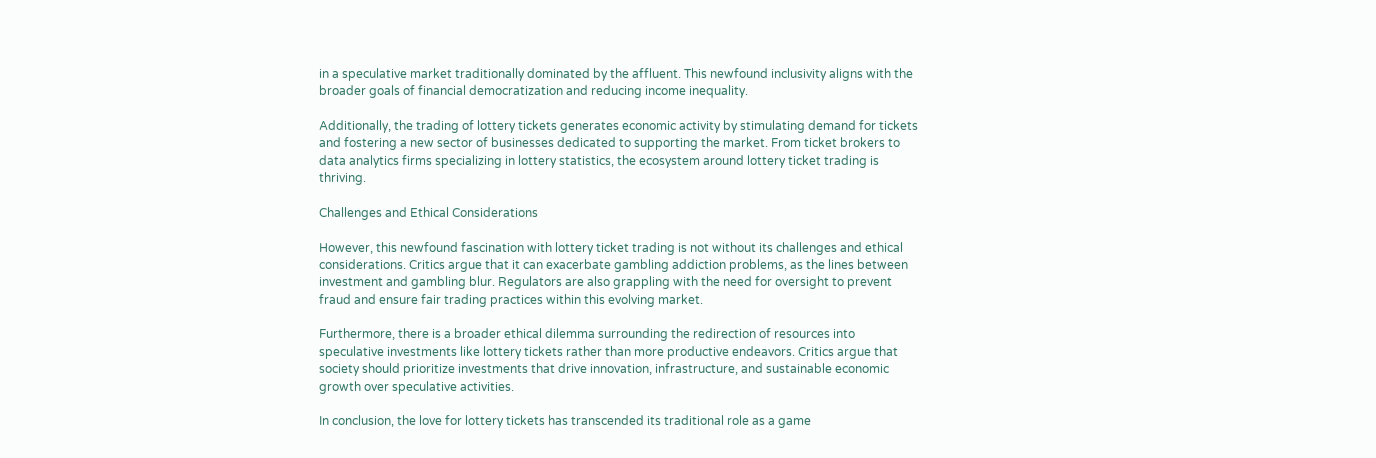in a speculative market traditionally dominated by the affluent. This newfound inclusivity aligns with the broader goals of financial democratization and reducing income inequality.

Additionally, the trading of lottery tickets generates economic activity by stimulating demand for tickets and fostering a new sector of businesses dedicated to supporting the market. From ticket brokers to data analytics firms specializing in lottery statistics, the ecosystem around lottery ticket trading is thriving.

Challenges and Ethical Considerations

However, this newfound fascination with lottery ticket trading is not without its challenges and ethical considerations. Critics argue that it can exacerbate gambling addiction problems, as the lines between investment and gambling blur. Regulators are also grappling with the need for oversight to prevent fraud and ensure fair trading practices within this evolving market.

Furthermore, there is a broader ethical dilemma surrounding the redirection of resources into speculative investments like lottery tickets rather than more productive endeavors. Critics argue that society should prioritize investments that drive innovation, infrastructure, and sustainable economic growth over speculative activities.

In conclusion, the love for lottery tickets has transcended its traditional role as a game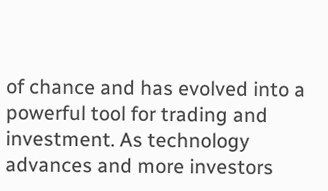of chance and has evolved into a powerful tool for trading and investment. As technology advances and more investors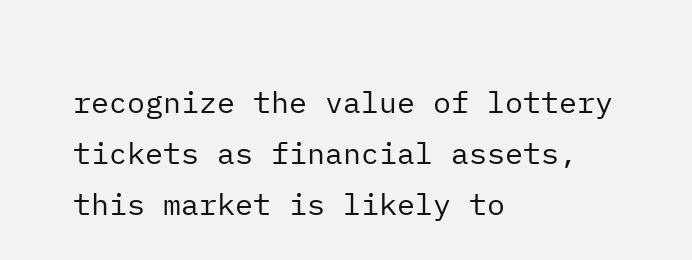recognize the value of lottery tickets as financial assets, this market is likely to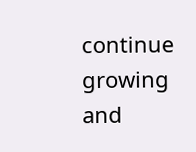continue growing and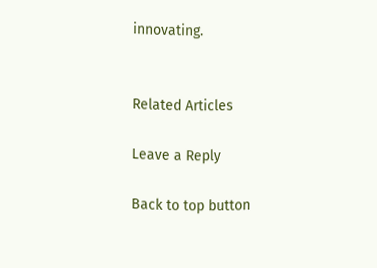innovating.


Related Articles

Leave a Reply

Back to top button